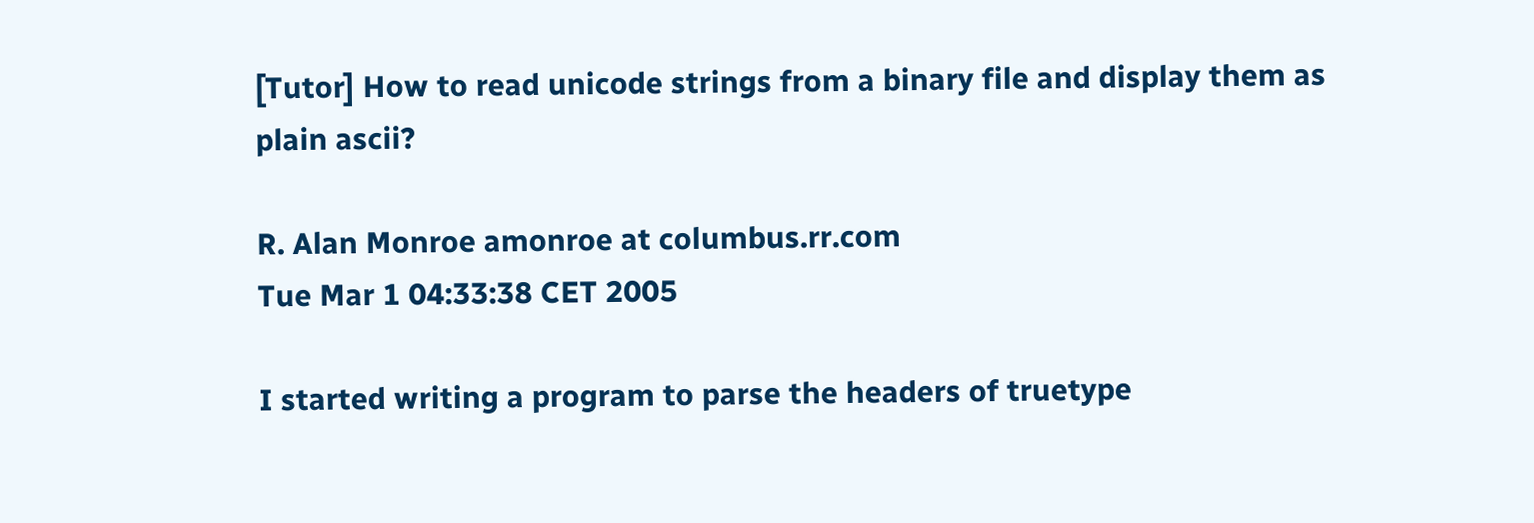[Tutor] How to read unicode strings from a binary file and display them as plain ascii?

R. Alan Monroe amonroe at columbus.rr.com
Tue Mar 1 04:33:38 CET 2005

I started writing a program to parse the headers of truetype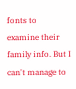fonts to
examine their family info. But I can't manage to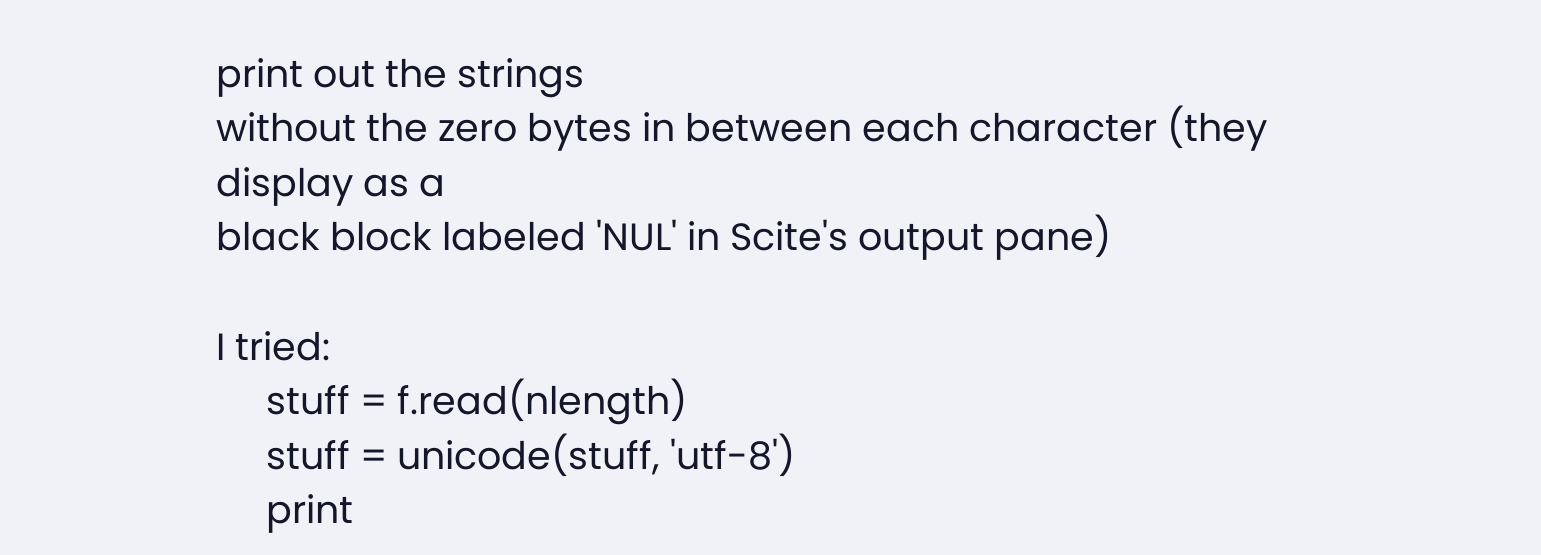print out the strings
without the zero bytes in between each character (they display as a
black block labeled 'NUL' in Scite's output pane)

I tried:
     stuff = f.read(nlength)
     stuff = unicode(stuff, 'utf-8')
     print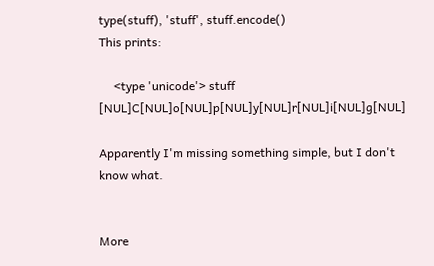type(stuff), 'stuff', stuff.encode()
This prints:

     <type 'unicode'> stuff [NUL]C[NUL]o[NUL]p[NUL]y[NUL]r[NUL]i[NUL]g[NUL]

Apparently I'm missing something simple, but I don't know what.


More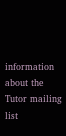information about the Tutor mailing list